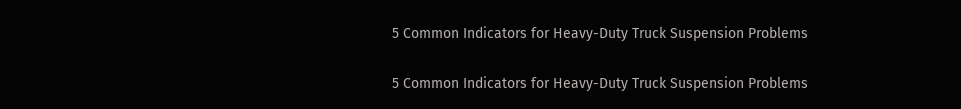5 Common Indicators for Heavy-Duty Truck Suspension Problems

5 Common Indicators for Heavy-Duty Truck Suspension Problems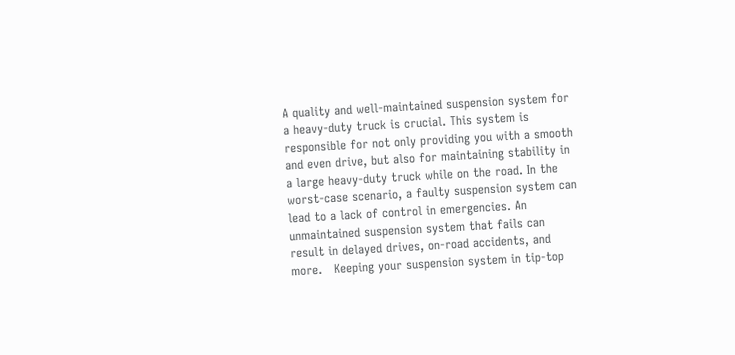A quality and well-maintained suspension system for a heavy-duty truck is crucial. This system is responsible for not only providing you with a smooth and even drive, but also for maintaining stability in a large heavy-duty truck while on the road. In the worst-case scenario, a faulty suspension system can lead to a lack of control in emergencies. An unmaintained suspension system that fails can result in delayed drives, on-road accidents, and more.   Keeping your suspension system in tip-top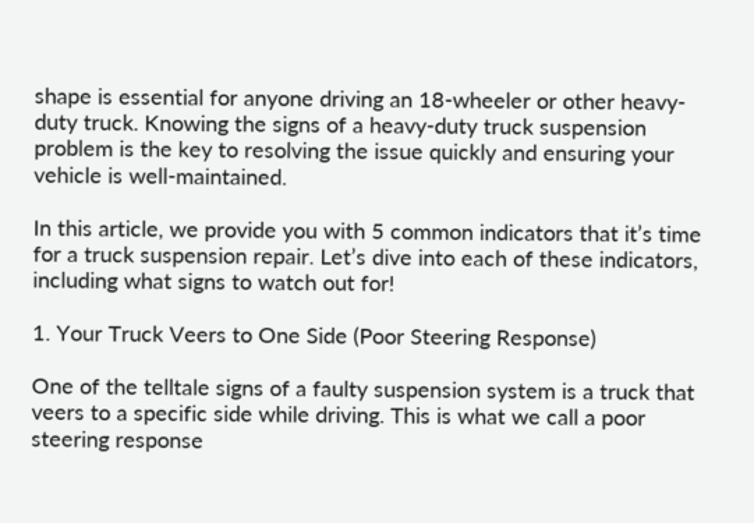shape is essential for anyone driving an 18-wheeler or other heavy-duty truck. Knowing the signs of a heavy-duty truck suspension problem is the key to resolving the issue quickly and ensuring your vehicle is well-maintained.

In this article, we provide you with 5 common indicators that it’s time for a truck suspension repair. Let’s dive into each of these indicators, including what signs to watch out for!

1. Your Truck Veers to One Side (Poor Steering Response)

One of the telltale signs of a faulty suspension system is a truck that veers to a specific side while driving. This is what we call a poor steering response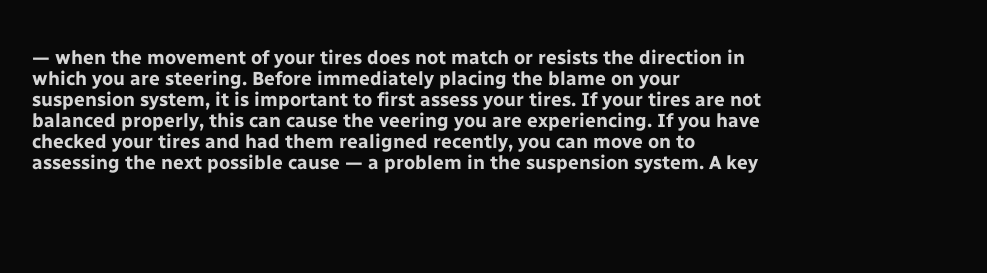— when the movement of your tires does not match or resists the direction in which you are steering. Before immediately placing the blame on your suspension system, it is important to first assess your tires. If your tires are not balanced properly, this can cause the veering you are experiencing. If you have checked your tires and had them realigned recently, you can move on to assessing the next possible cause — a problem in the suspension system. A key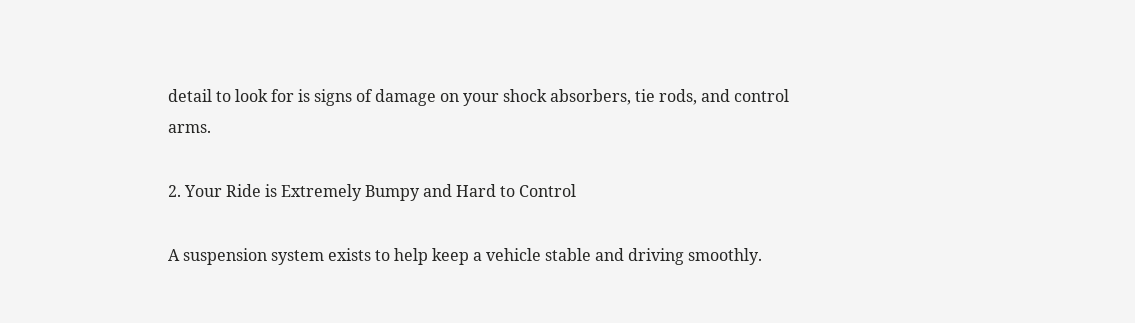detail to look for is signs of damage on your shock absorbers, tie rods, and control arms.

2. Your Ride is Extremely Bumpy and Hard to Control

A suspension system exists to help keep a vehicle stable and driving smoothly.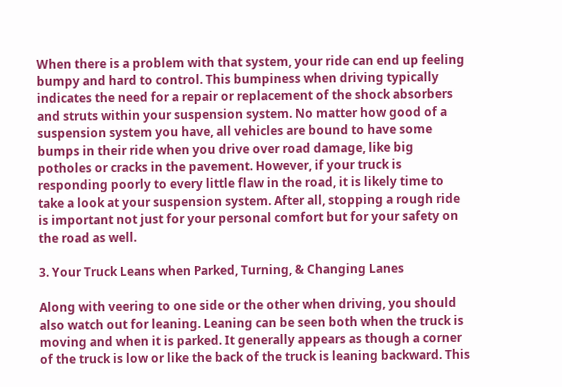When there is a problem with that system, your ride can end up feeling bumpy and hard to control. This bumpiness when driving typically indicates the need for a repair or replacement of the shock absorbers and struts within your suspension system. No matter how good of a suspension system you have, all vehicles are bound to have some bumps in their ride when you drive over road damage, like big potholes or cracks in the pavement. However, if your truck is responding poorly to every little flaw in the road, it is likely time to take a look at your suspension system. After all, stopping a rough ride is important not just for your personal comfort but for your safety on the road as well.

3. Your Truck Leans when Parked, Turning, & Changing Lanes

Along with veering to one side or the other when driving, you should also watch out for leaning. Leaning can be seen both when the truck is moving and when it is parked. It generally appears as though a corner of the truck is low or like the back of the truck is leaning backward. This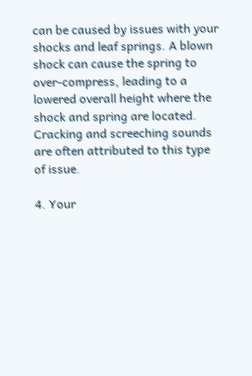can be caused by issues with your shocks and leaf springs. A blown shock can cause the spring to over-compress, leading to a lowered overall height where the shock and spring are located. Cracking and screeching sounds are often attributed to this type of issue.

4. Your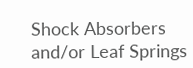Shock Absorbers and/or Leaf Springs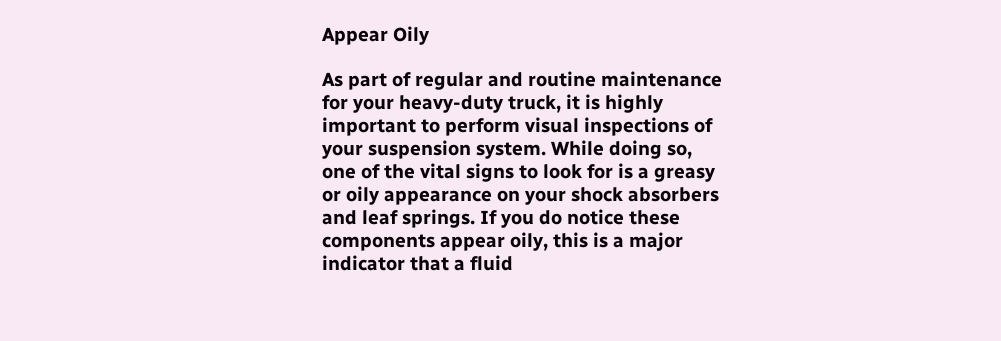Appear Oily

As part of regular and routine maintenance for your heavy-duty truck, it is highly important to perform visual inspections of your suspension system. While doing so, one of the vital signs to look for is a greasy or oily appearance on your shock absorbers and leaf springs. If you do notice these components appear oily, this is a major indicator that a fluid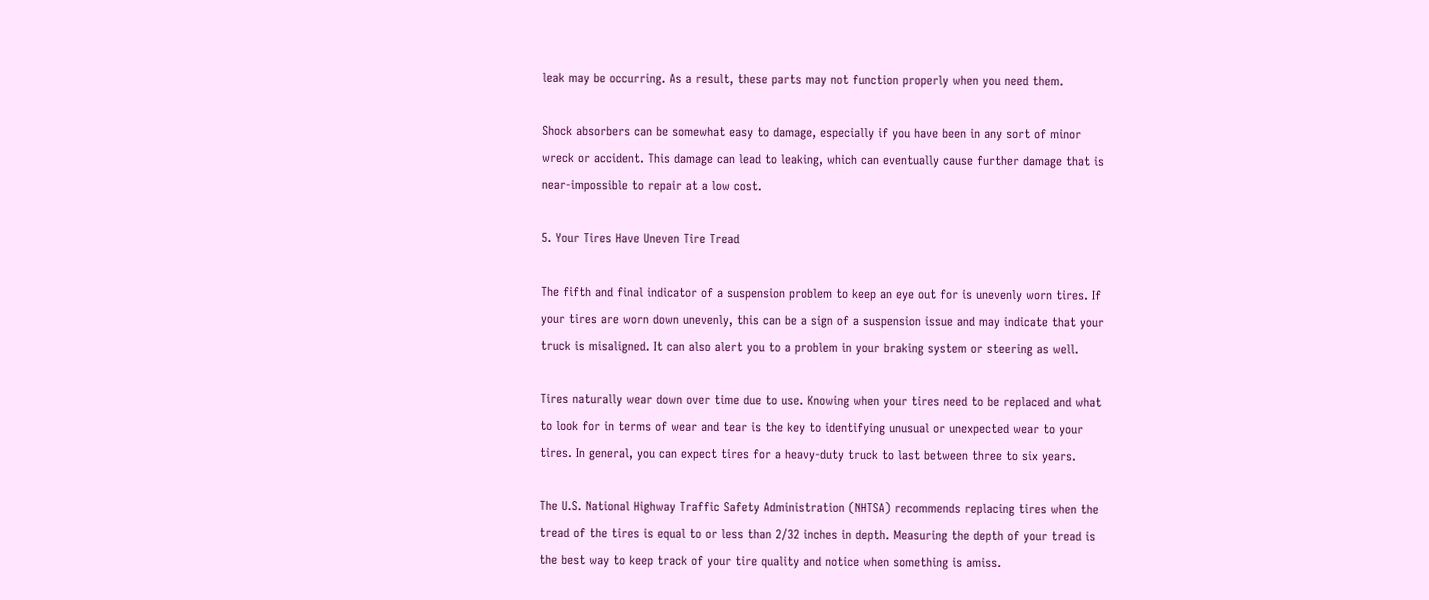leak may be occurring. As a result, these parts may not function properly when you need them.

Shock absorbers can be somewhat easy to damage, especially if you have been in any sort of minor wreck or accident. This damage can lead to leaking, which can eventually cause further damage that is near-impossible to repair at a low cost.

5. Your Tires Have Uneven Tire Tread

The fifth and final indicator of a suspension problem to keep an eye out for is unevenly worn tires. If your tires are worn down unevenly, this can be a sign of a suspension issue and may indicate that your truck is misaligned. It can also alert you to a problem in your braking system or steering as well.

Tires naturally wear down over time due to use. Knowing when your tires need to be replaced and what to look for in terms of wear and tear is the key to identifying unusual or unexpected wear to your tires. In general, you can expect tires for a heavy-duty truck to last between three to six years.

The U.S. National Highway Traffic Safety Administration (NHTSA) recommends replacing tires when the tread of the tires is equal to or less than 2/32 inches in depth. Measuring the depth of your tread is the best way to keep track of your tire quality and notice when something is amiss.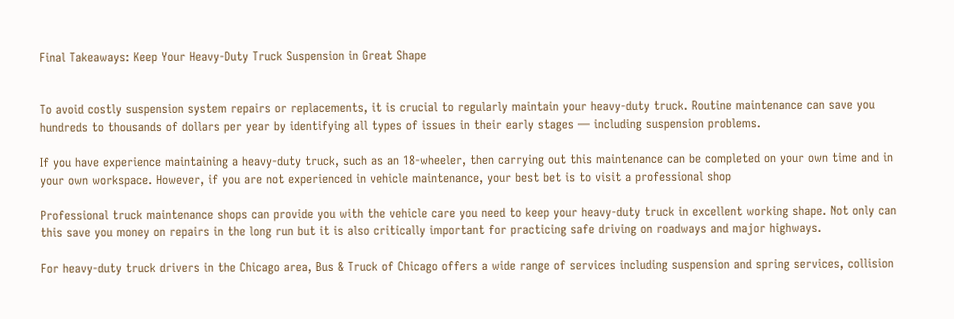Final Takeaways: Keep Your Heavy-Duty Truck Suspension in Great Shape


To avoid costly suspension system repairs or replacements, it is crucial to regularly maintain your heavy-duty truck. Routine maintenance can save you hundreds to thousands of dollars per year by identifying all types of issues in their early stages — including suspension problems.

If you have experience maintaining a heavy-duty truck, such as an 18-wheeler, then carrying out this maintenance can be completed on your own time and in your own workspace. However, if you are not experienced in vehicle maintenance, your best bet is to visit a professional shop

Professional truck maintenance shops can provide you with the vehicle care you need to keep your heavy-duty truck in excellent working shape. Not only can this save you money on repairs in the long run but it is also critically important for practicing safe driving on roadways and major highways.

For heavy-duty truck drivers in the Chicago area, Bus & Truck of Chicago offers a wide range of services including suspension and spring services, collision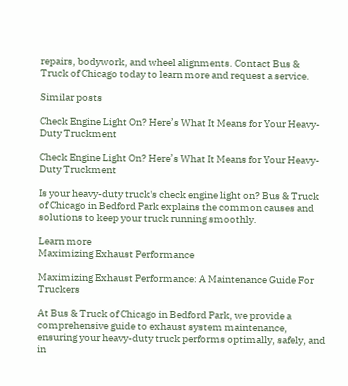repairs, bodywork, and wheel alignments. Contact Bus & Truck of Chicago today to learn more and request a service.

Similar posts

Check Engine Light On? Here’s What It Means for Your Heavy-Duty Truckment

Check Engine Light On? Here’s What It Means for Your Heavy-Duty Truckment

Is your heavy-duty truck's check engine light on? Bus & Truck of Chicago in Bedford Park explains the common causes and solutions to keep your truck running smoothly.

Learn more
Maximizing Exhaust Performance

Maximizing Exhaust Performance: A Maintenance Guide For Truckers

At Bus & Truck of Chicago in Bedford Park, we provide a comprehensive guide to exhaust system maintenance, ensuring your heavy-duty truck performs optimally, safely, and in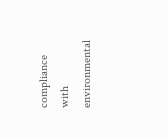compliance with environmental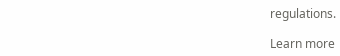regulations.

Learn more